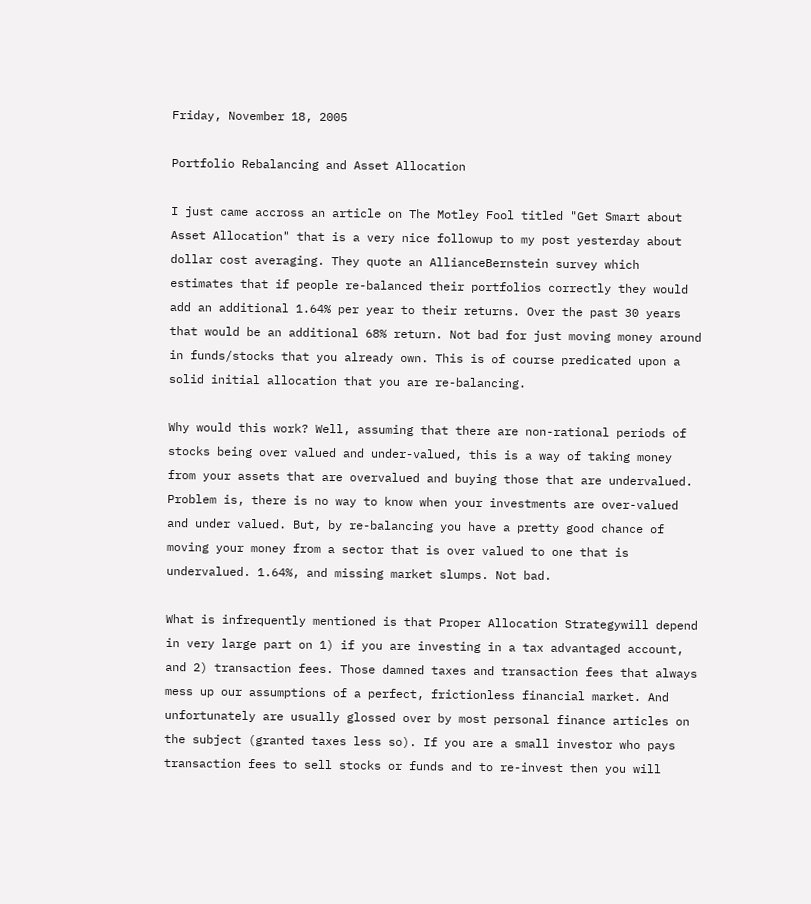Friday, November 18, 2005

Portfolio Rebalancing and Asset Allocation

I just came accross an article on The Motley Fool titled "Get Smart about Asset Allocation" that is a very nice followup to my post yesterday about dollar cost averaging. They quote an AllianceBernstein survey which estimates that if people re-balanced their portfolios correctly they would add an additional 1.64% per year to their returns. Over the past 30 years that would be an additional 68% return. Not bad for just moving money around in funds/stocks that you already own. This is of course predicated upon a solid initial allocation that you are re-balancing.

Why would this work? Well, assuming that there are non-rational periods of stocks being over valued and under-valued, this is a way of taking money from your assets that are overvalued and buying those that are undervalued. Problem is, there is no way to know when your investments are over-valued and under valued. But, by re-balancing you have a pretty good chance of moving your money from a sector that is over valued to one that is undervalued. 1.64%, and missing market slumps. Not bad.

What is infrequently mentioned is that Proper Allocation Strategywill depend in very large part on 1) if you are investing in a tax advantaged account, and 2) transaction fees. Those damned taxes and transaction fees that always mess up our assumptions of a perfect, frictionless financial market. And unfortunately are usually glossed over by most personal finance articles on the subject (granted taxes less so). If you are a small investor who pays transaction fees to sell stocks or funds and to re-invest then you will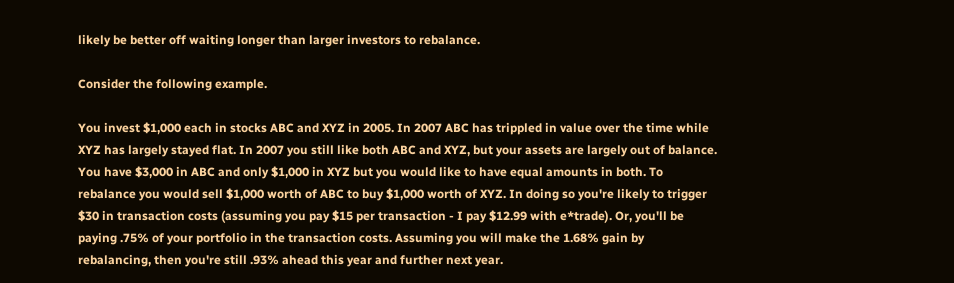likely be better off waiting longer than larger investors to rebalance.

Consider the following example.

You invest $1,000 each in stocks ABC and XYZ in 2005. In 2007 ABC has trippled in value over the time while XYZ has largely stayed flat. In 2007 you still like both ABC and XYZ, but your assets are largely out of balance. You have $3,000 in ABC and only $1,000 in XYZ but you would like to have equal amounts in both. To rebalance you would sell $1,000 worth of ABC to buy $1,000 worth of XYZ. In doing so you're likely to trigger $30 in transaction costs (assuming you pay $15 per transaction - I pay $12.99 with e*trade). Or, you'll be paying .75% of your portfolio in the transaction costs. Assuming you will make the 1.68% gain by rebalancing, then you're still .93% ahead this year and further next year.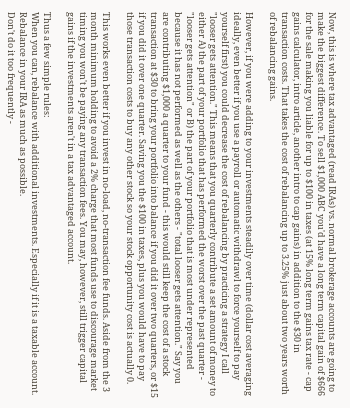Now, this is where tax advantaged (read IRAs) vs. normal brokerage accounts are going to make the biggest difference. To sell $1,000 ABC you'd have a long term capital gain of $666 for the sale making you liable for up to $100 in taxes (at 15% long term gains tax rate - cap gains calculator, intro article, another intro to cap gains) in addition to the $30 in transaction costs. That takes the cost of rebalancing up to 3.25% just about two years worth of rebalancing gains.

However, if you were adding to your investments steadily over time (dollar cost averaging ideally, even better if you use a payroll or automatic withdrawl to force yourself to pay yourself first) you could decrease the cost of rebalancing by practicing a strategy I call "looser gets attention." This means that you quarterly contribute a set amount of money to either A) the part of your portfolio that has performed the worst over the past quarter - "looser gets attention" or B) the part of your portfolio that is most under represented because it has not performed as well as the others - "total looser gets attention." Say you are contributing $1,000 a quarter to your fund - this would still keep the cost of a stock transaction at $30 to bring your portfolio into balance if you did it over two quarters, or $15 if you did it over one quarter. Saving you the $100 in taxes, plus you would have to pay those transaction costs to buy any other stock so your stock opportunity cost is actually 0.

This works even better if you invest in no-load, no-transaction fee funds. Aside from the 3 month minimum holding to avoid a 2% charge that most funds use to discourage market timing you won't be paying any transaction fees. You may, however, still trigger capital gains if the investments aren't in a tax advantaged account.

Thus a few simple rules:
When you can, rebalance with additional investments. Especially if it is a taxable account.
Rebalance in your IRA as much as possible.
Don't do it too frequently -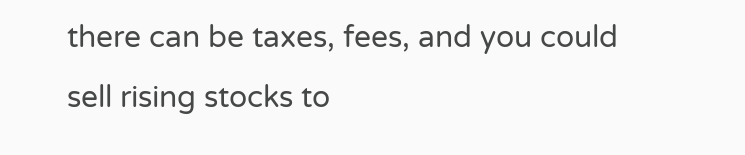there can be taxes, fees, and you could sell rising stocks to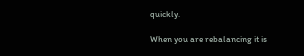quickly.

When you are rebalancing it is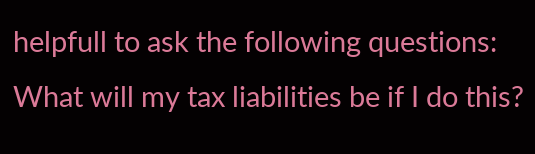helpfull to ask the following questions:
What will my tax liabilities be if I do this?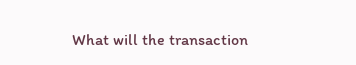What will the transaction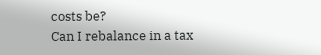costs be?
Can I rebalance in a tax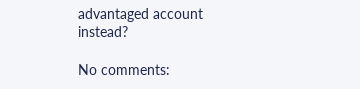advantaged account instead?

No comments: